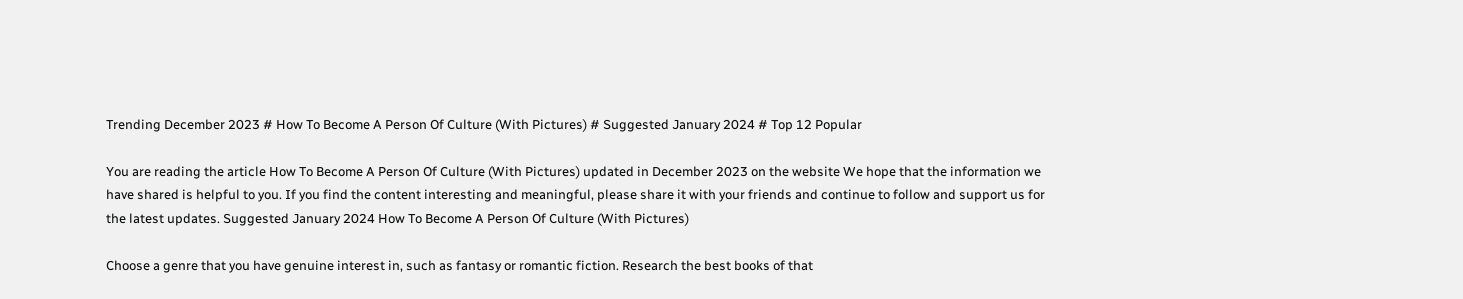Trending December 2023 # How To Become A Person Of Culture (With Pictures) # Suggested January 2024 # Top 12 Popular

You are reading the article How To Become A Person Of Culture (With Pictures) updated in December 2023 on the website We hope that the information we have shared is helpful to you. If you find the content interesting and meaningful, please share it with your friends and continue to follow and support us for the latest updates. Suggested January 2024 How To Become A Person Of Culture (With Pictures)

Choose a genre that you have genuine interest in, such as fantasy or romantic fiction. Research the best books of that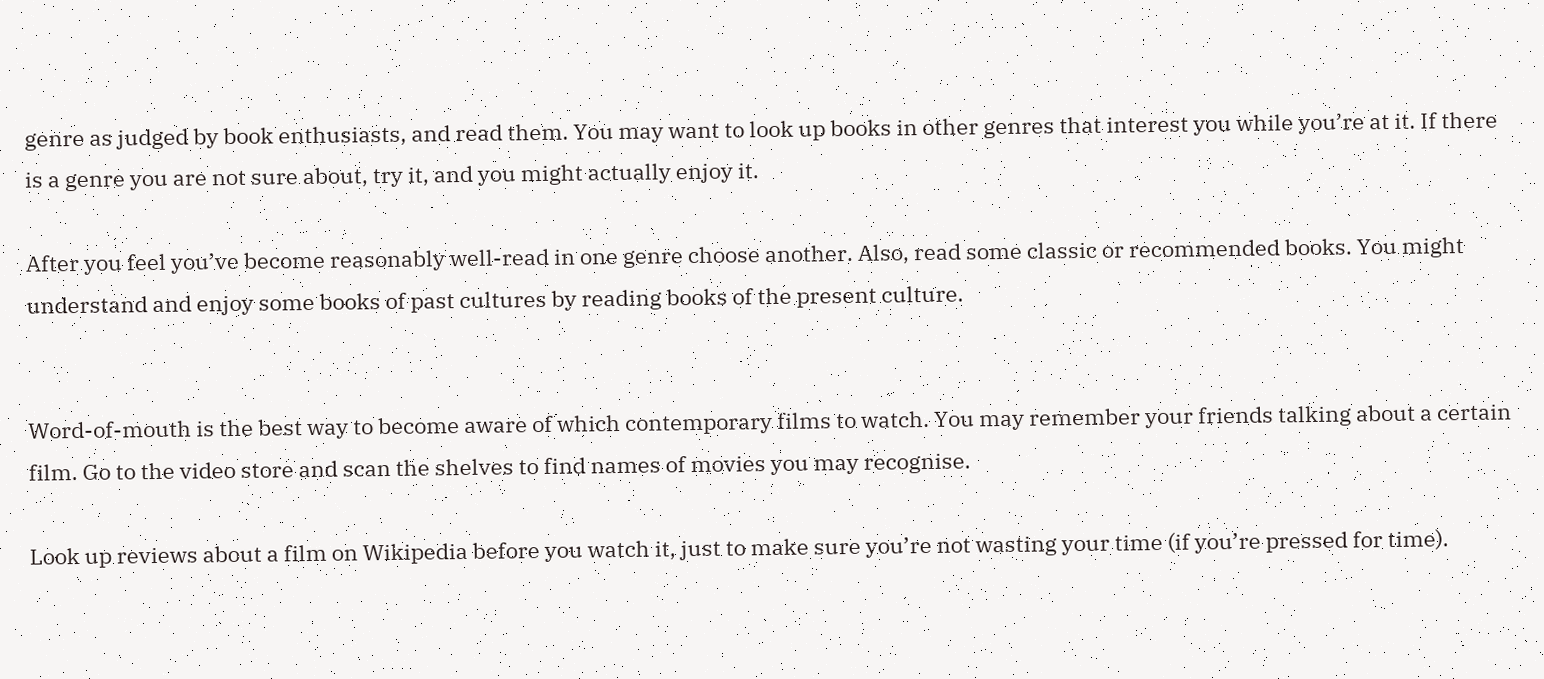genre as judged by book enthusiasts, and read them. You may want to look up books in other genres that interest you while you’re at it. If there is a genre you are not sure about, try it, and you might actually enjoy it.

After you feel you’ve become reasonably well-read in one genre choose another. Also, read some classic or recommended books. You might understand and enjoy some books of past cultures by reading books of the present culture.


Word-of-mouth is the best way to become aware of which contemporary films to watch. You may remember your friends talking about a certain film. Go to the video store and scan the shelves to find names of movies you may recognise.

Look up reviews about a film on Wikipedia before you watch it, just to make sure you’re not wasting your time (if you’re pressed for time).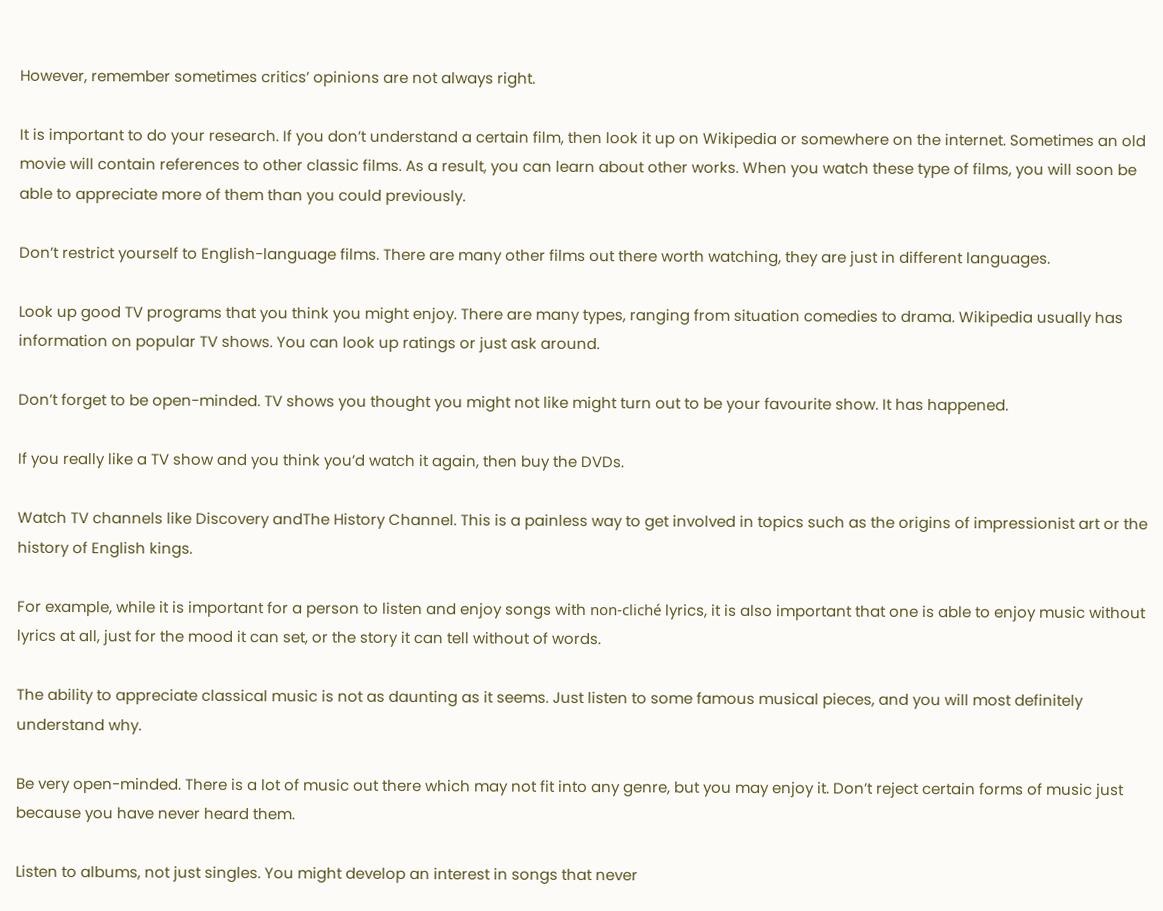However, remember sometimes critics’ opinions are not always right.

It is important to do your research. If you don’t understand a certain film, then look it up on Wikipedia or somewhere on the internet. Sometimes an old movie will contain references to other classic films. As a result, you can learn about other works. When you watch these type of films, you will soon be able to appreciate more of them than you could previously.

Don’t restrict yourself to English-language films. There are many other films out there worth watching, they are just in different languages.

Look up good TV programs that you think you might enjoy. There are many types, ranging from situation comedies to drama. Wikipedia usually has information on popular TV shows. You can look up ratings or just ask around.

Don’t forget to be open-minded. TV shows you thought you might not like might turn out to be your favourite show. It has happened.

If you really like a TV show and you think you’d watch it again, then buy the DVDs.

Watch TV channels like Discovery andThe History Channel. This is a painless way to get involved in topics such as the origins of impressionist art or the history of English kings.

For example, while it is important for a person to listen and enjoy songs with non-cliché lyrics, it is also important that one is able to enjoy music without lyrics at all, just for the mood it can set, or the story it can tell without of words.

The ability to appreciate classical music is not as daunting as it seems. Just listen to some famous musical pieces, and you will most definitely understand why.

Be very open-minded. There is a lot of music out there which may not fit into any genre, but you may enjoy it. Don’t reject certain forms of music just because you have never heard them.

Listen to albums, not just singles. You might develop an interest in songs that never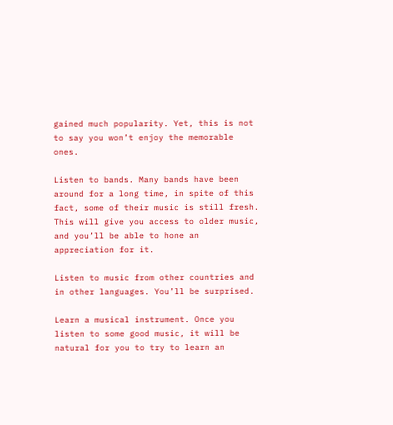gained much popularity. Yet, this is not to say you won’t enjoy the memorable ones.

Listen to bands. Many bands have been around for a long time, in spite of this fact, some of their music is still fresh. This will give you access to older music, and you’ll be able to hone an appreciation for it.

Listen to music from other countries and in other languages. You’ll be surprised.

Learn a musical instrument. Once you listen to some good music, it will be natural for you to try to learn an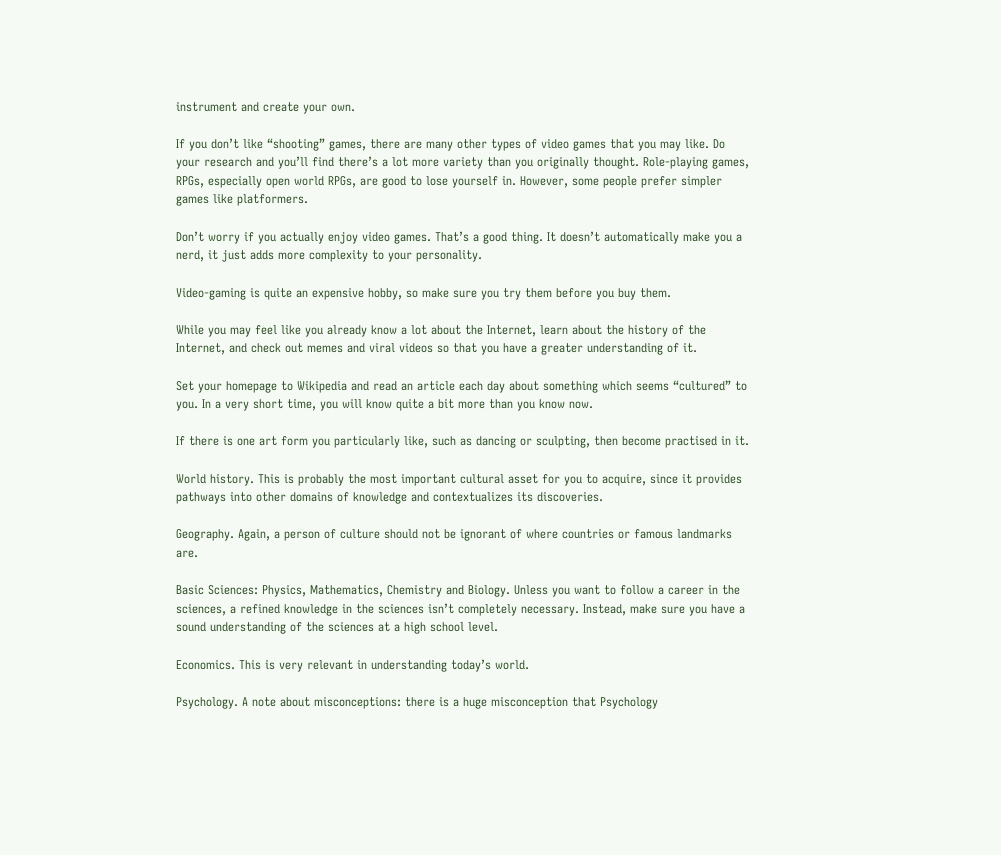instrument and create your own.

If you don’t like “shooting” games, there are many other types of video games that you may like. Do your research and you’ll find there’s a lot more variety than you originally thought. Role-playing games, RPGs, especially open world RPGs, are good to lose yourself in. However, some people prefer simpler games like platformers.

Don’t worry if you actually enjoy video games. That’s a good thing. It doesn’t automatically make you a nerd, it just adds more complexity to your personality.

Video-gaming is quite an expensive hobby, so make sure you try them before you buy them.

While you may feel like you already know a lot about the Internet, learn about the history of the Internet, and check out memes and viral videos so that you have a greater understanding of it.

Set your homepage to Wikipedia and read an article each day about something which seems “cultured” to you. In a very short time, you will know quite a bit more than you know now.

If there is one art form you particularly like, such as dancing or sculpting, then become practised in it.

World history. This is probably the most important cultural asset for you to acquire, since it provides pathways into other domains of knowledge and contextualizes its discoveries.

Geography. Again, a person of culture should not be ignorant of where countries or famous landmarks are.

Basic Sciences: Physics, Mathematics, Chemistry and Biology. Unless you want to follow a career in the sciences, a refined knowledge in the sciences isn’t completely necessary. Instead, make sure you have a sound understanding of the sciences at a high school level.

Economics. This is very relevant in understanding today’s world.

Psychology. A note about misconceptions: there is a huge misconception that Psychology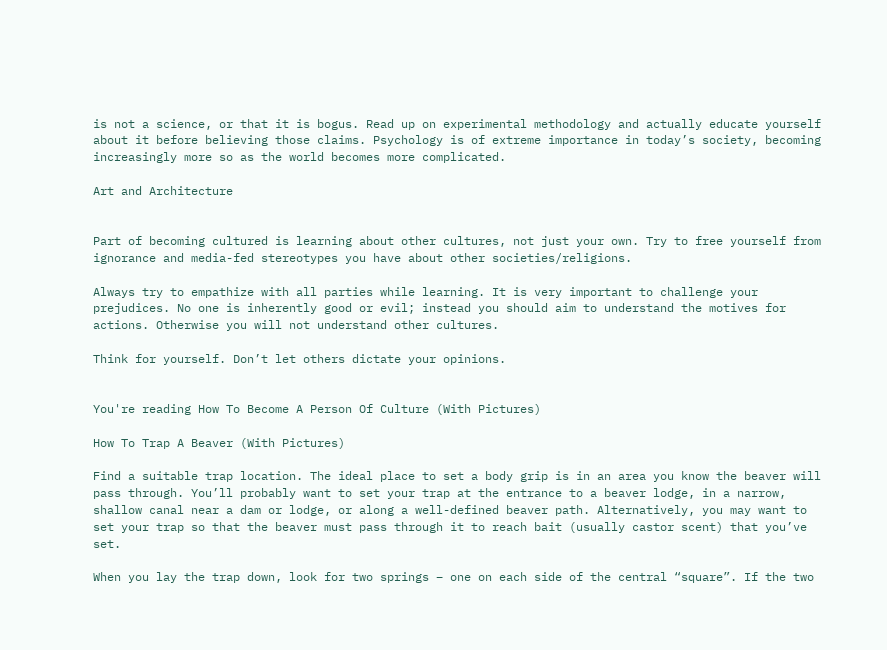is not a science, or that it is bogus. Read up on experimental methodology and actually educate yourself about it before believing those claims. Psychology is of extreme importance in today’s society, becoming increasingly more so as the world becomes more complicated.

Art and Architecture


Part of becoming cultured is learning about other cultures, not just your own. Try to free yourself from ignorance and media-fed stereotypes you have about other societies/religions.

Always try to empathize with all parties while learning. It is very important to challenge your prejudices. No one is inherently good or evil; instead you should aim to understand the motives for actions. Otherwise you will not understand other cultures.

Think for yourself. Don’t let others dictate your opinions.


You're reading How To Become A Person Of Culture (With Pictures)

How To Trap A Beaver (With Pictures)

Find a suitable trap location. The ideal place to set a body grip is in an area you know the beaver will pass through. You’ll probably want to set your trap at the entrance to a beaver lodge, in a narrow, shallow canal near a dam or lodge, or along a well-defined beaver path. Alternatively, you may want to set your trap so that the beaver must pass through it to reach bait (usually castor scent) that you’ve set.

When you lay the trap down, look for two springs – one on each side of the central “square”. If the two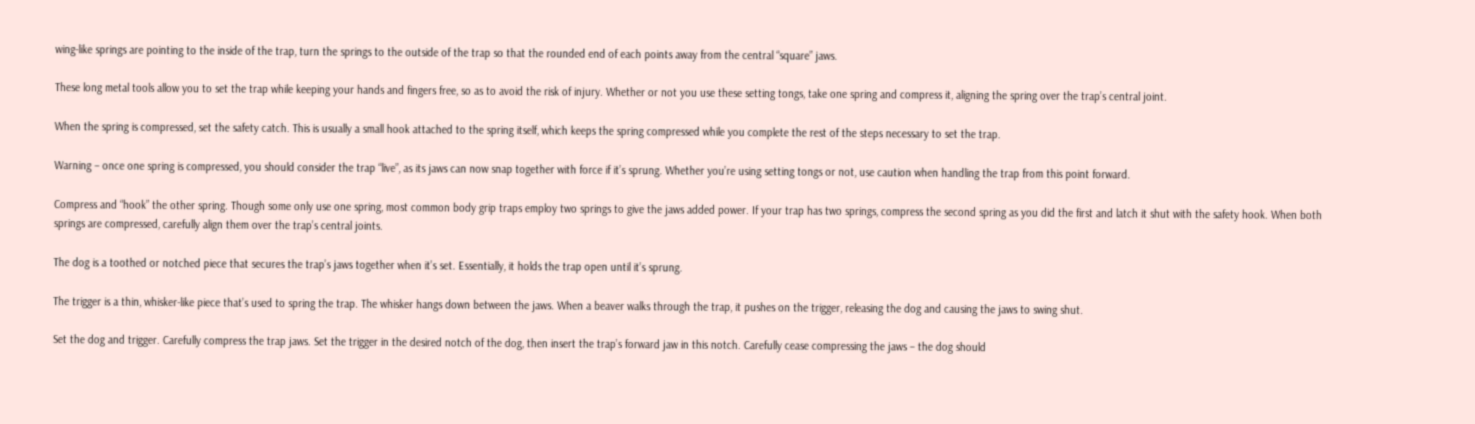wing-like springs are pointing to the inside of the trap, turn the springs to the outside of the trap so that the rounded end of each points away from the central “square” jaws.

These long metal tools allow you to set the trap while keeping your hands and fingers free, so as to avoid the risk of injury. Whether or not you use these setting tongs, take one spring and compress it, aligning the spring over the trap’s central joint.

When the spring is compressed, set the safety catch. This is usually a small hook attached to the spring itself, which keeps the spring compressed while you complete the rest of the steps necessary to set the trap.

Warning – once one spring is compressed, you should consider the trap “live”, as its jaws can now snap together with force if it’s sprung. Whether you’re using setting tongs or not, use caution when handling the trap from this point forward.

Compress and “hook” the other spring. Though some only use one spring, most common body grip traps employ two springs to give the jaws added power. If your trap has two springs, compress the second spring as you did the first and latch it shut with the safety hook. When both springs are compressed, carefully align them over the trap’s central joints.

The dog is a toothed or notched piece that secures the trap’s jaws together when it’s set. Essentially, it holds the trap open until it’s sprung.

The trigger is a thin, whisker-like piece that’s used to spring the trap. The whisker hangs down between the jaws. When a beaver walks through the trap, it pushes on the trigger, releasing the dog and causing the jaws to swing shut.

Set the dog and trigger. Carefully compress the trap jaws. Set the trigger in the desired notch of the dog, then insert the trap’s forward jaw in this notch. Carefully cease compressing the jaws – the dog should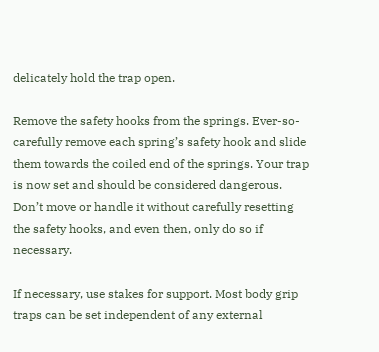delicately hold the trap open.

Remove the safety hooks from the springs. Ever-so-carefully remove each spring’s safety hook and slide them towards the coiled end of the springs. Your trap is now set and should be considered dangerous. Don’t move or handle it without carefully resetting the safety hooks, and even then, only do so if necessary.

If necessary, use stakes for support. Most body grip traps can be set independent of any external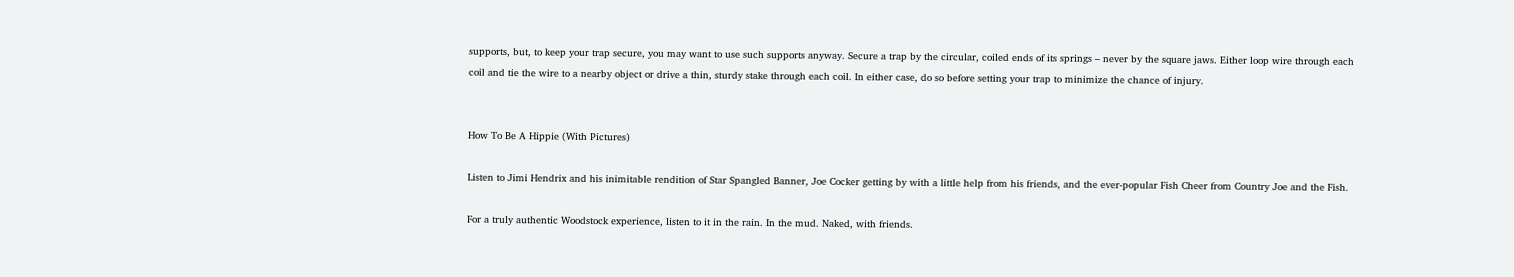supports, but, to keep your trap secure, you may want to use such supports anyway. Secure a trap by the circular, coiled ends of its springs – never by the square jaws. Either loop wire through each coil and tie the wire to a nearby object or drive a thin, sturdy stake through each coil. In either case, do so before setting your trap to minimize the chance of injury.


How To Be A Hippie (With Pictures)

Listen to Jimi Hendrix and his inimitable rendition of Star Spangled Banner, Joe Cocker getting by with a little help from his friends, and the ever-popular Fish Cheer from Country Joe and the Fish.

For a truly authentic Woodstock experience, listen to it in the rain. In the mud. Naked, with friends.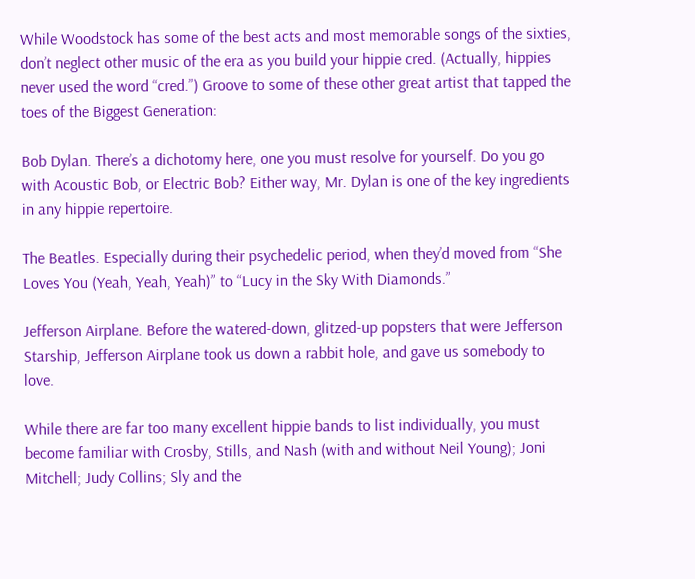While Woodstock has some of the best acts and most memorable songs of the sixties, don’t neglect other music of the era as you build your hippie cred. (Actually, hippies never used the word “cred.”) Groove to some of these other great artist that tapped the toes of the Biggest Generation:

Bob Dylan. There’s a dichotomy here, one you must resolve for yourself. Do you go with Acoustic Bob, or Electric Bob? Either way, Mr. Dylan is one of the key ingredients in any hippie repertoire.

The Beatles. Especially during their psychedelic period, when they’d moved from “She Loves You (Yeah, Yeah, Yeah)” to “Lucy in the Sky With Diamonds.”

Jefferson Airplane. Before the watered-down, glitzed-up popsters that were Jefferson Starship, Jefferson Airplane took us down a rabbit hole, and gave us somebody to love.

While there are far too many excellent hippie bands to list individually, you must become familiar with Crosby, Stills, and Nash (with and without Neil Young); Joni Mitchell; Judy Collins; Sly and the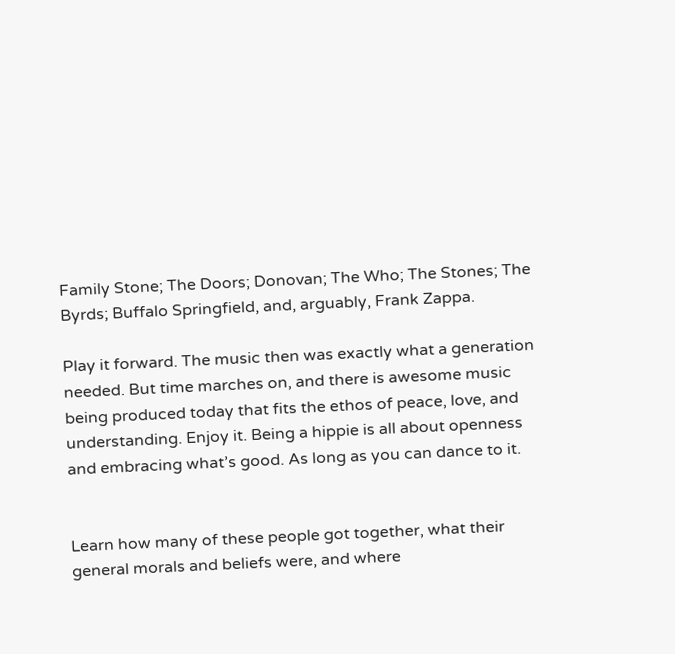Family Stone; The Doors; Donovan; The Who; The Stones; The Byrds; Buffalo Springfield, and, arguably, Frank Zappa.

Play it forward. The music then was exactly what a generation needed. But time marches on, and there is awesome music being produced today that fits the ethos of peace, love, and understanding. Enjoy it. Being a hippie is all about openness and embracing what’s good. As long as you can dance to it.


Learn how many of these people got together, what their general morals and beliefs were, and where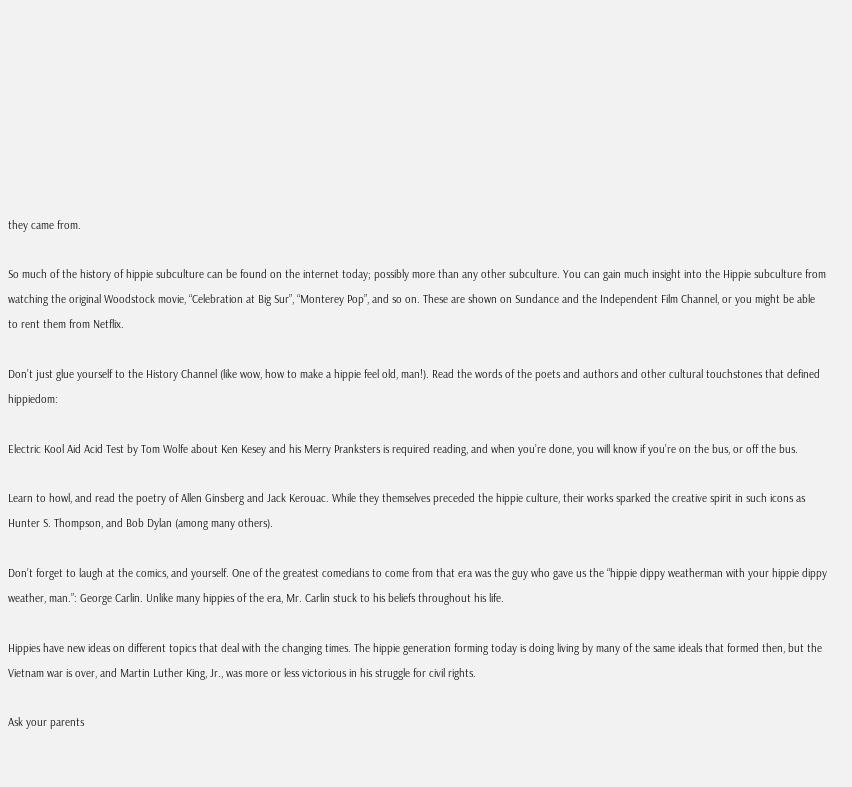they came from.

So much of the history of hippie subculture can be found on the internet today; possibly more than any other subculture. You can gain much insight into the Hippie subculture from watching the original Woodstock movie, “Celebration at Big Sur”, “Monterey Pop”, and so on. These are shown on Sundance and the Independent Film Channel, or you might be able to rent them from Netflix.

Don’t just glue yourself to the History Channel (like wow, how to make a hippie feel old, man!). Read the words of the poets and authors and other cultural touchstones that defined hippiedom:

Electric Kool Aid Acid Test by Tom Wolfe about Ken Kesey and his Merry Pranksters is required reading, and when you’re done, you will know if you’re on the bus, or off the bus.

Learn to howl, and read the poetry of Allen Ginsberg and Jack Kerouac. While they themselves preceded the hippie culture, their works sparked the creative spirit in such icons as Hunter S. Thompson, and Bob Dylan (among many others).

Don’t forget to laugh at the comics, and yourself. One of the greatest comedians to come from that era was the guy who gave us the “hippie dippy weatherman with your hippie dippy weather, man.”: George Carlin. Unlike many hippies of the era, Mr. Carlin stuck to his beliefs throughout his life.

Hippies have new ideas on different topics that deal with the changing times. The hippie generation forming today is doing living by many of the same ideals that formed then, but the Vietnam war is over, and Martin Luther King, Jr., was more or less victorious in his struggle for civil rights.

Ask your parents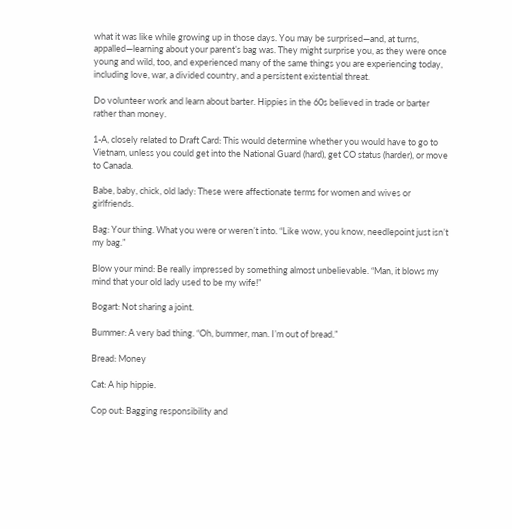what it was like while growing up in those days. You may be surprised—and, at turns, appalled—learning about your parent’s bag was. They might surprise you, as they were once young and wild, too, and experienced many of the same things you are experiencing today, including love, war, a divided country, and a persistent existential threat.

Do volunteer work and learn about barter. Hippies in the 60s believed in trade or barter rather than money.

1-A, closely related to Draft Card: This would determine whether you would have to go to Vietnam, unless you could get into the National Guard (hard), get CO status (harder), or move to Canada.

Babe, baby, chick, old lady: These were affectionate terms for women and wives or girlfriends.

Bag: Your thing. What you were or weren’t into. “Like wow, you know, needlepoint just isn’t my bag.”

Blow your mind: Be really impressed by something almost unbelievable. “Man, it blows my mind that your old lady used to be my wife!”

Bogart: Not sharing a joint.

Bummer: A very bad thing. “Oh, bummer, man. I’m out of bread.”

Bread: Money

Cat: A hip hippie.

Cop out: Bagging responsibility and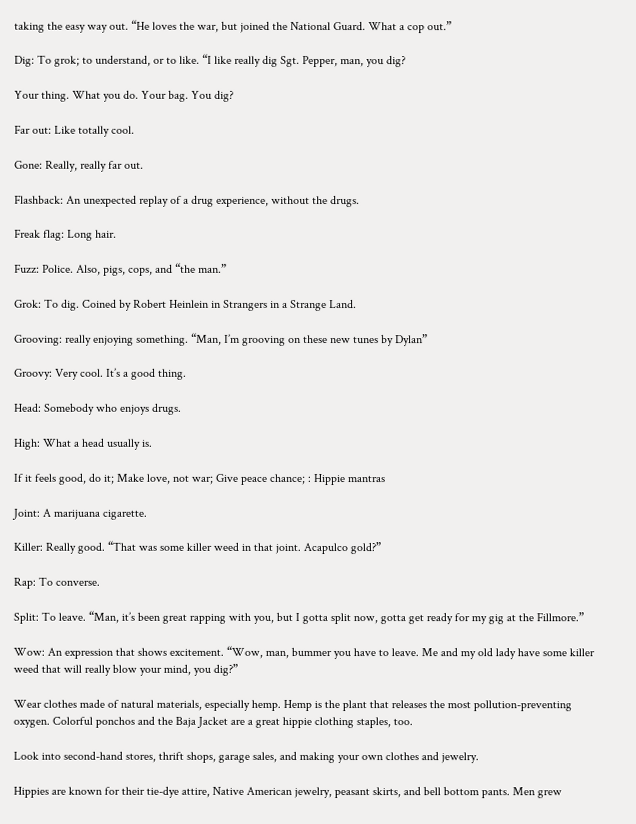taking the easy way out. “He loves the war, but joined the National Guard. What a cop out.”

Dig: To grok; to understand, or to like. “I like really dig Sgt. Pepper, man, you dig?

Your thing. What you do. Your bag. You dig?

Far out: Like totally cool.

Gone: Really, really far out.

Flashback: An unexpected replay of a drug experience, without the drugs.

Freak flag: Long hair.

Fuzz: Police. Also, pigs, cops, and “the man.”

Grok: To dig. Coined by Robert Heinlein in Strangers in a Strange Land.

Grooving: really enjoying something. “Man, I’m grooving on these new tunes by Dylan”

Groovy: Very cool. It’s a good thing.

Head: Somebody who enjoys drugs.

High: What a head usually is.

If it feels good, do it; Make love, not war; Give peace chance; : Hippie mantras

Joint: A marijuana cigarette.

Killer: Really good. “That was some killer weed in that joint. Acapulco gold?”

Rap: To converse.

Split: To leave. “Man, it’s been great rapping with you, but I gotta split now, gotta get ready for my gig at the Fillmore.”

Wow: An expression that shows excitement. “Wow, man, bummer you have to leave. Me and my old lady have some killer weed that will really blow your mind, you dig?”

Wear clothes made of natural materials, especially hemp. Hemp is the plant that releases the most pollution-preventing oxygen. Colorful ponchos and the Baja Jacket are a great hippie clothing staples, too.

Look into second-hand stores, thrift shops, garage sales, and making your own clothes and jewelry.

Hippies are known for their tie-dye attire, Native American jewelry, peasant skirts, and bell bottom pants. Men grew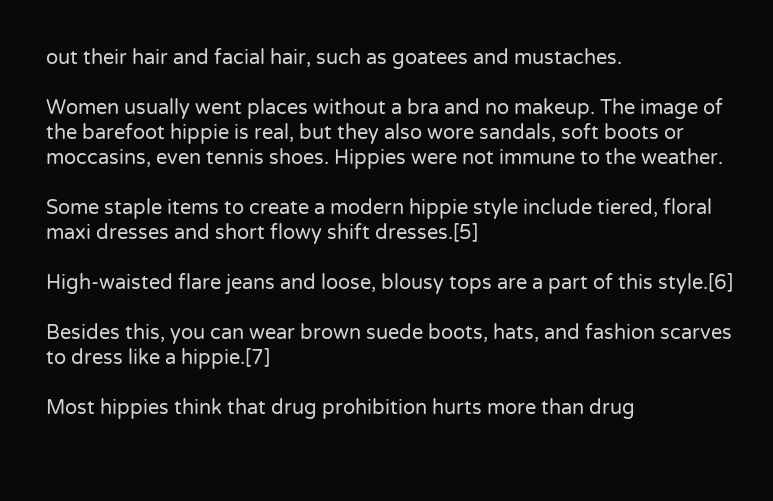out their hair and facial hair, such as goatees and mustaches.

Women usually went places without a bra and no makeup. The image of the barefoot hippie is real, but they also wore sandals, soft boots or moccasins, even tennis shoes. Hippies were not immune to the weather.

Some staple items to create a modern hippie style include tiered, floral maxi dresses and short flowy shift dresses.[5]

High-waisted flare jeans and loose, blousy tops are a part of this style.[6]

Besides this, you can wear brown suede boots, hats, and fashion scarves to dress like a hippie.[7]

Most hippies think that drug prohibition hurts more than drug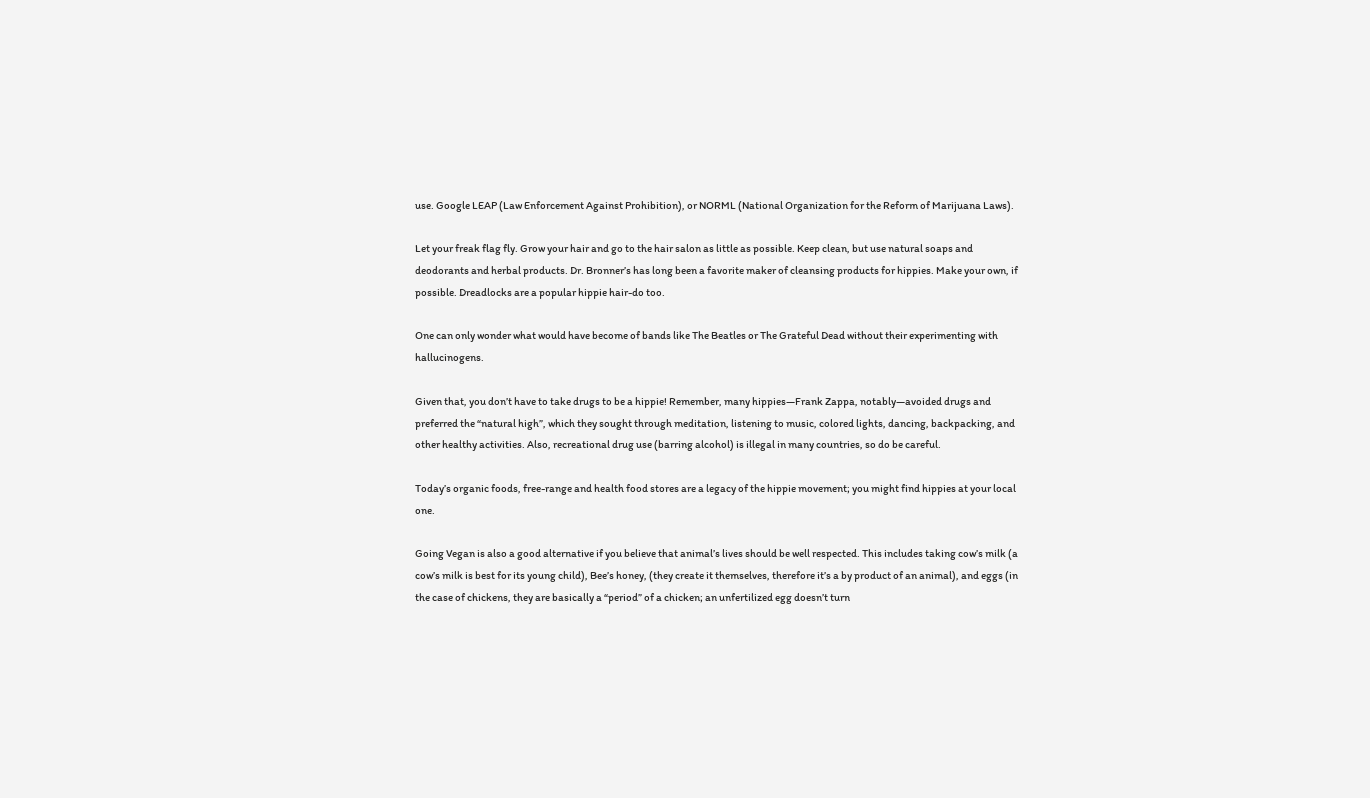use. Google LEAP (Law Enforcement Against Prohibition), or NORML (National Organization for the Reform of Marijuana Laws).

Let your freak flag fly. Grow your hair and go to the hair salon as little as possible. Keep clean, but use natural soaps and deodorants and herbal products. Dr. Bronner’s has long been a favorite maker of cleansing products for hippies. Make your own, if possible. Dreadlocks are a popular hippie hair-do too.

One can only wonder what would have become of bands like The Beatles or The Grateful Dead without their experimenting with hallucinogens.

Given that, you don’t have to take drugs to be a hippie! Remember, many hippies—Frank Zappa, notably—avoided drugs and preferred the “natural high”, which they sought through meditation, listening to music, colored lights, dancing, backpacking, and other healthy activities. Also, recreational drug use (barring alcohol) is illegal in many countries, so do be careful.

Today’s organic foods, free-range and health food stores are a legacy of the hippie movement; you might find hippies at your local one.

Going Vegan is also a good alternative if you believe that animal’s lives should be well respected. This includes taking cow’s milk (a cow’s milk is best for its young child), Bee’s honey, (they create it themselves, therefore it’s a by product of an animal), and eggs (in the case of chickens, they are basically a “period” of a chicken; an unfertilized egg doesn’t turn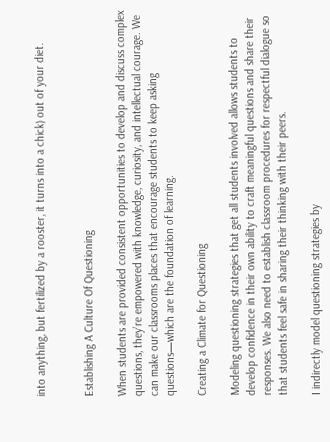into anything, but fertilized by a rooster, it turns into a chick) out of your diet.


Establishing A Culture Of Questioning

When students are provided consistent opportunities to develop and discuss complex questions, they’re empowered with knowledge, curiosity, and intellectual courage. We can make our classrooms places that encourage students to keep asking questions—which are the foundation of learning.

Creating a Climate for Questioning

Modeling questioning strategies that get all students involved allows students to develop confidence in their own ability to craft meaningful questions and share their responses. We also need to establish classroom procedures for respectful dialogue so that students feel safe in sharing their thinking with their peers.

I indirectly model questioning strategies by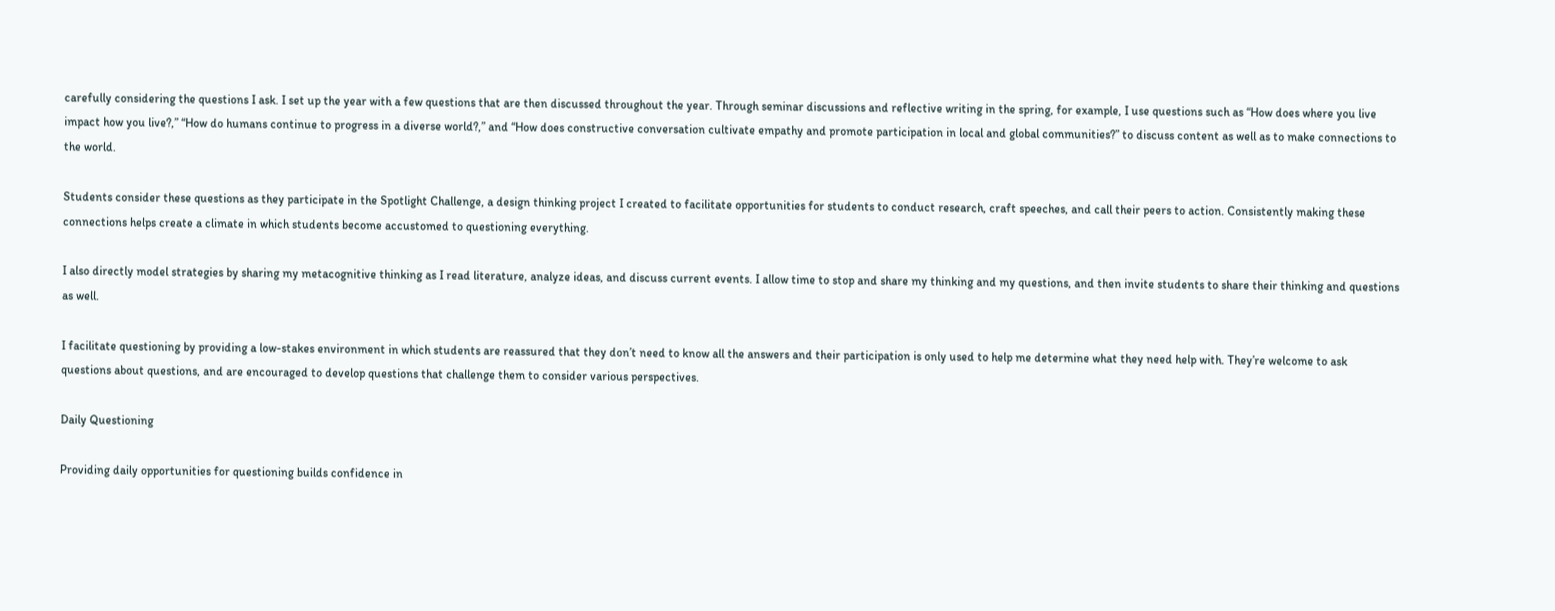carefully considering the questions I ask. I set up the year with a few questions that are then discussed throughout the year. Through seminar discussions and reflective writing in the spring, for example, I use questions such as “How does where you live impact how you live?,” “How do humans continue to progress in a diverse world?,” and “How does constructive conversation cultivate empathy and promote participation in local and global communities?” to discuss content as well as to make connections to the world.

Students consider these questions as they participate in the Spotlight Challenge, a design thinking project I created to facilitate opportunities for students to conduct research, craft speeches, and call their peers to action. Consistently making these connections helps create a climate in which students become accustomed to questioning everything.

I also directly model strategies by sharing my metacognitive thinking as I read literature, analyze ideas, and discuss current events. I allow time to stop and share my thinking and my questions, and then invite students to share their thinking and questions as well.

I facilitate questioning by providing a low-stakes environment in which students are reassured that they don’t need to know all the answers and their participation is only used to help me determine what they need help with. They’re welcome to ask questions about questions, and are encouraged to develop questions that challenge them to consider various perspectives.

Daily Questioning

Providing daily opportunities for questioning builds confidence in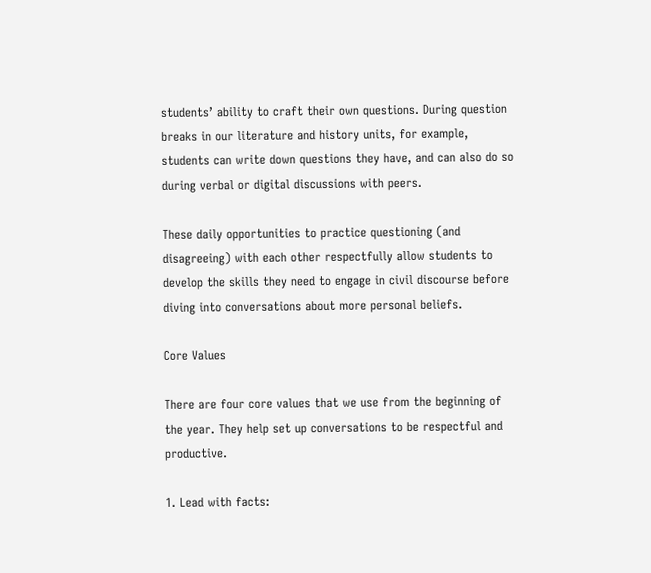students’ ability to craft their own questions. During question breaks in our literature and history units, for example, students can write down questions they have, and can also do so during verbal or digital discussions with peers.

These daily opportunities to practice questioning (and disagreeing) with each other respectfully allow students to develop the skills they need to engage in civil discourse before diving into conversations about more personal beliefs.

Core Values

There are four core values that we use from the beginning of the year. They help set up conversations to be respectful and productive.

1. Lead with facts: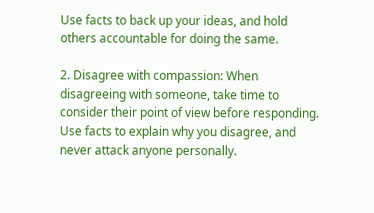Use facts to back up your ideas, and hold others accountable for doing the same.

2. Disagree with compassion: When disagreeing with someone, take time to consider their point of view before responding. Use facts to explain why you disagree, and never attack anyone personally.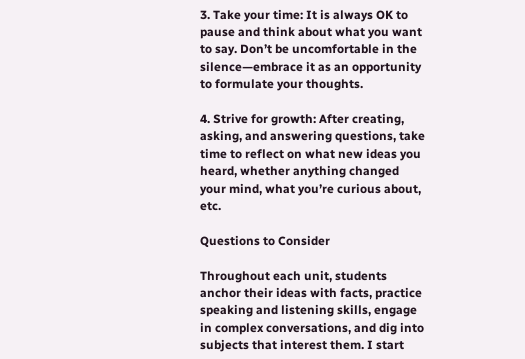3. Take your time: It is always OK to pause and think about what you want to say. Don’t be uncomfortable in the silence—embrace it as an opportunity to formulate your thoughts.

4. Strive for growth: After creating, asking, and answering questions, take time to reflect on what new ideas you heard, whether anything changed your mind, what you’re curious about, etc.

Questions to Consider

Throughout each unit, students anchor their ideas with facts, practice speaking and listening skills, engage in complex conversations, and dig into subjects that interest them. I start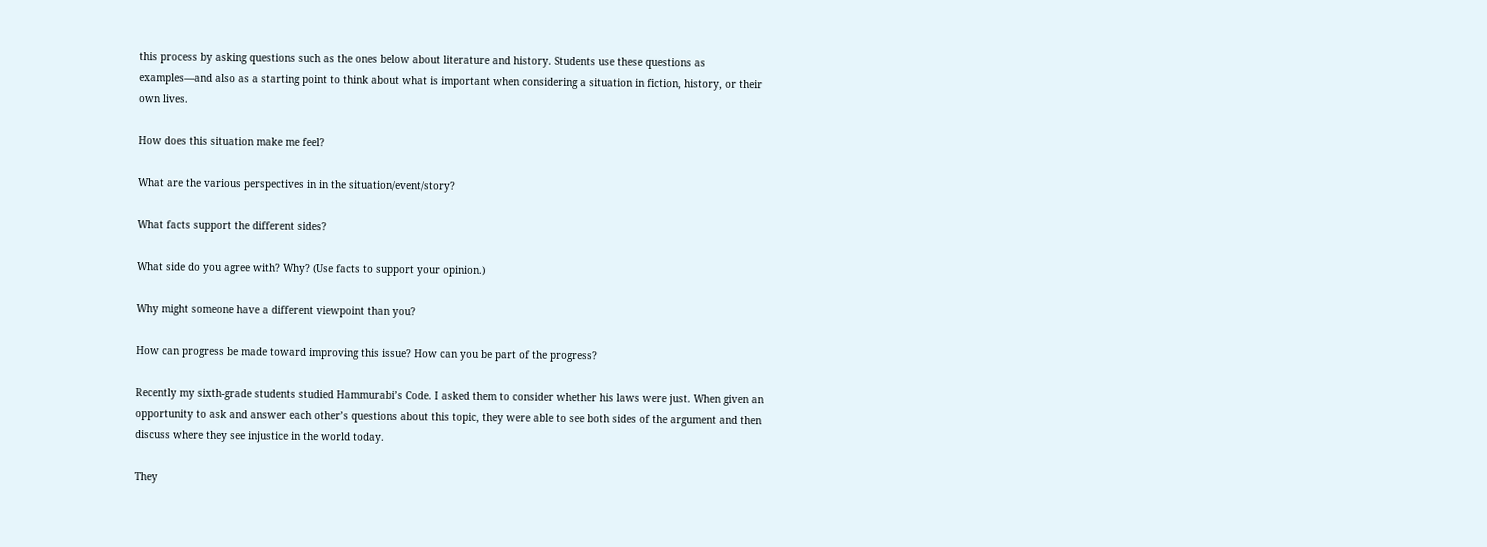this process by asking questions such as the ones below about literature and history. Students use these questions as examples—and also as a starting point to think about what is important when considering a situation in fiction, history, or their own lives.

How does this situation make me feel?

What are the various perspectives in in the situation/event/story?

What facts support the different sides?

What side do you agree with? Why? (Use facts to support your opinion.)

Why might someone have a different viewpoint than you?

How can progress be made toward improving this issue? How can you be part of the progress?

Recently my sixth-grade students studied Hammurabi’s Code. I asked them to consider whether his laws were just. When given an opportunity to ask and answer each other’s questions about this topic, they were able to see both sides of the argument and then discuss where they see injustice in the world today.

They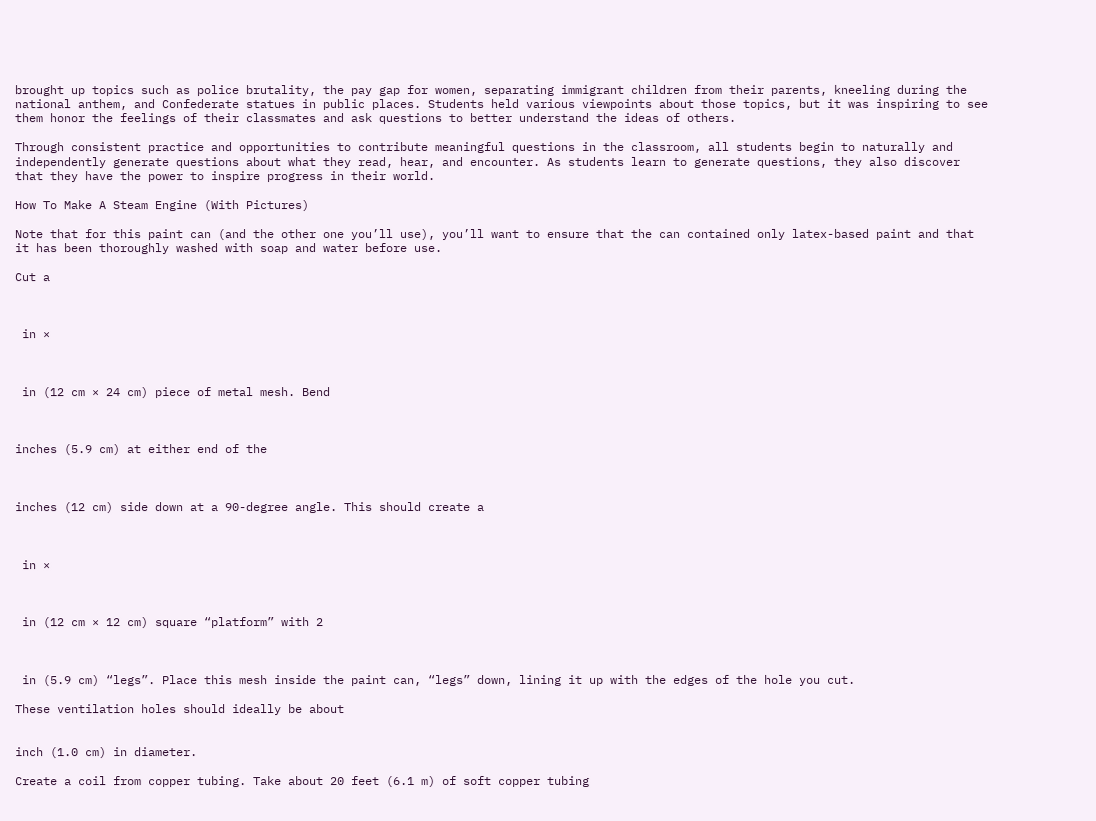brought up topics such as police brutality, the pay gap for women, separating immigrant children from their parents, kneeling during the national anthem, and Confederate statues in public places. Students held various viewpoints about those topics, but it was inspiring to see them honor the feelings of their classmates and ask questions to better understand the ideas of others.

Through consistent practice and opportunities to contribute meaningful questions in the classroom, all students begin to naturally and independently generate questions about what they read, hear, and encounter. As students learn to generate questions, they also discover that they have the power to inspire progress in their world.

How To Make A Steam Engine (With Pictures)

Note that for this paint can (and the other one you’ll use), you’ll want to ensure that the can contained only latex-based paint and that it has been thoroughly washed with soap and water before use.

Cut a



 in ×



 in (12 cm × 24 cm) piece of metal mesh. Bend



inches (5.9 cm) at either end of the



inches (12 cm) side down at a 90-degree angle. This should create a



 in ×



 in (12 cm × 12 cm) square “platform” with 2



 in (5.9 cm) “legs”. Place this mesh inside the paint can, “legs” down, lining it up with the edges of the hole you cut.

These ventilation holes should ideally be about


inch (1.0 cm) in diameter.

Create a coil from copper tubing. Take about 20 feet (6.1 m) of soft copper tubing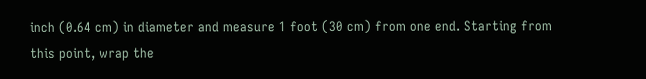inch (0.64 cm) in diameter and measure 1 foot (30 cm) from one end. Starting from this point, wrap the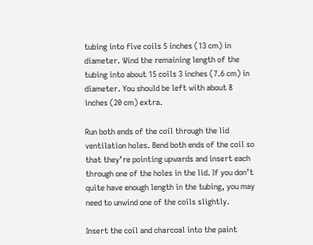tubing into five coils 5 inches (13 cm) in diameter. Wind the remaining length of the tubing into about 15 coils 3 inches (7.6 cm) in diameter. You should be left with about 8 inches (20 cm) extra.

Run both ends of the coil through the lid ventilation holes. Bend both ends of the coil so that they’re pointing upwards and insert each through one of the holes in the lid. If you don’t quite have enough length in the tubing, you may need to unwind one of the coils slightly.

Insert the coil and charcoal into the paint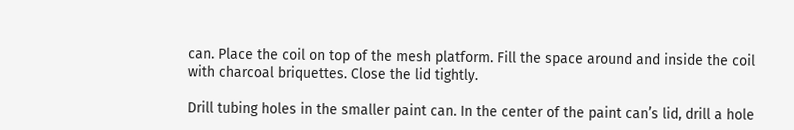can. Place the coil on top of the mesh platform. Fill the space around and inside the coil with charcoal briquettes. Close the lid tightly.

Drill tubing holes in the smaller paint can. In the center of the paint can’s lid, drill a hole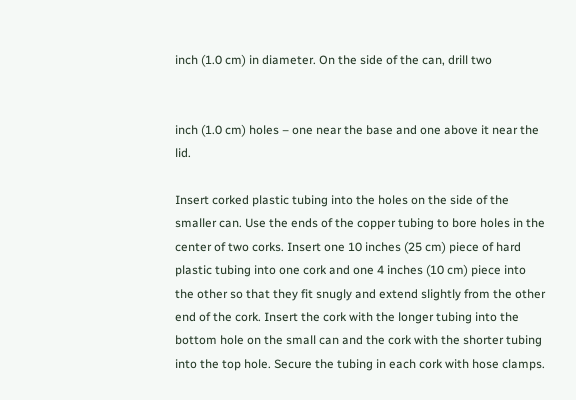inch (1.0 cm) in diameter. On the side of the can, drill two


inch (1.0 cm) holes – one near the base and one above it near the lid.

Insert corked plastic tubing into the holes on the side of the smaller can. Use the ends of the copper tubing to bore holes in the center of two corks. Insert one 10 inches (25 cm) piece of hard plastic tubing into one cork and one 4 inches (10 cm) piece into the other so that they fit snugly and extend slightly from the other end of the cork. Insert the cork with the longer tubing into the bottom hole on the small can and the cork with the shorter tubing into the top hole. Secure the tubing in each cork with hose clamps.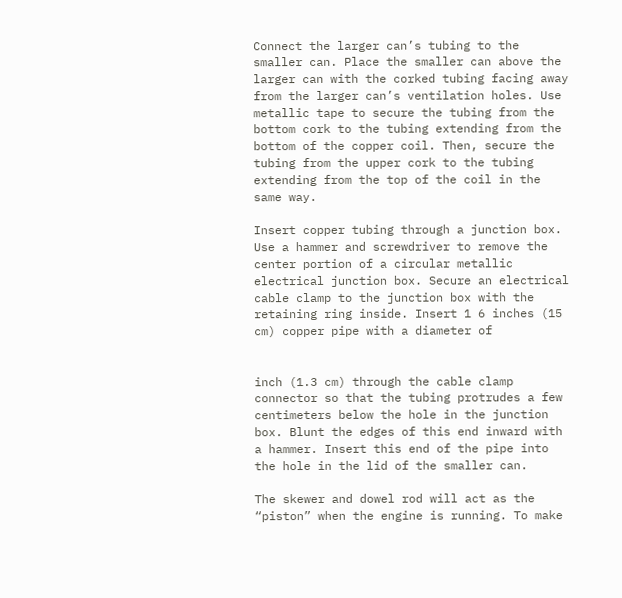Connect the larger can’s tubing to the smaller can. Place the smaller can above the larger can with the corked tubing facing away from the larger can’s ventilation holes. Use metallic tape to secure the tubing from the bottom cork to the tubing extending from the bottom of the copper coil. Then, secure the tubing from the upper cork to the tubing extending from the top of the coil in the same way.

Insert copper tubing through a junction box. Use a hammer and screwdriver to remove the center portion of a circular metallic electrical junction box. Secure an electrical cable clamp to the junction box with the retaining ring inside. Insert 1 6 inches (15 cm) copper pipe with a diameter of


inch (1.3 cm) through the cable clamp connector so that the tubing protrudes a few centimeters below the hole in the junction box. Blunt the edges of this end inward with a hammer. Insert this end of the pipe into the hole in the lid of the smaller can.

The skewer and dowel rod will act as the “piston” when the engine is running. To make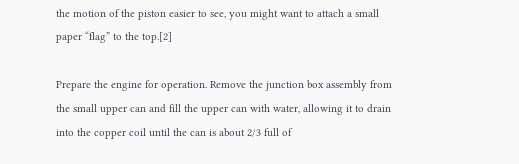the motion of the piston easier to see, you might want to attach a small paper “flag” to the top.[2]

Prepare the engine for operation. Remove the junction box assembly from the small upper can and fill the upper can with water, allowing it to drain into the copper coil until the can is about 2/3 full of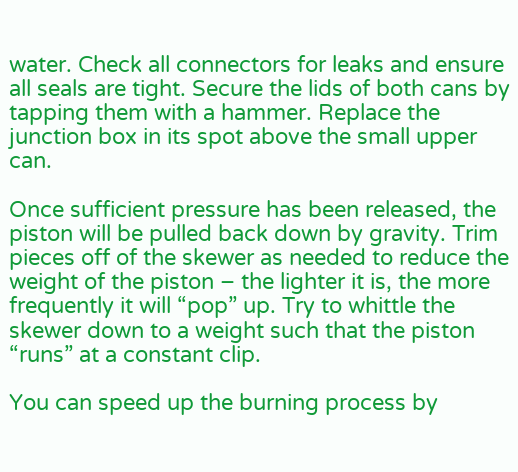water. Check all connectors for leaks and ensure all seals are tight. Secure the lids of both cans by tapping them with a hammer. Replace the junction box in its spot above the small upper can.

Once sufficient pressure has been released, the piston will be pulled back down by gravity. Trim pieces off of the skewer as needed to reduce the weight of the piston – the lighter it is, the more frequently it will “pop” up. Try to whittle the skewer down to a weight such that the piston “runs” at a constant clip.

You can speed up the burning process by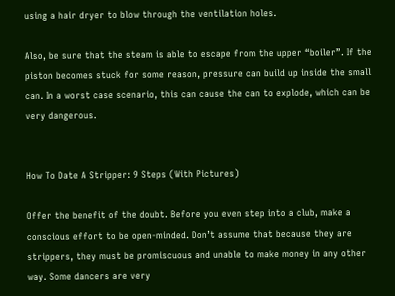using a hair dryer to blow through the ventilation holes.

Also, be sure that the steam is able to escape from the upper “boiler”. If the piston becomes stuck for some reason, pressure can build up inside the small can. In a worst case scenario, this can cause the can to explode, which can be very dangerous.


How To Date A Stripper: 9 Steps (With Pictures)

Offer the benefit of the doubt. Before you even step into a club, make a conscious effort to be open-minded. Don’t assume that because they are strippers, they must be promiscuous and unable to make money in any other way. Some dancers are very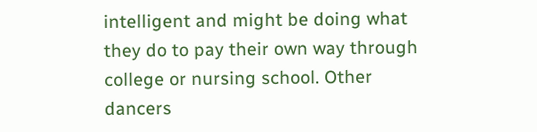intelligent and might be doing what they do to pay their own way through college or nursing school. Other dancers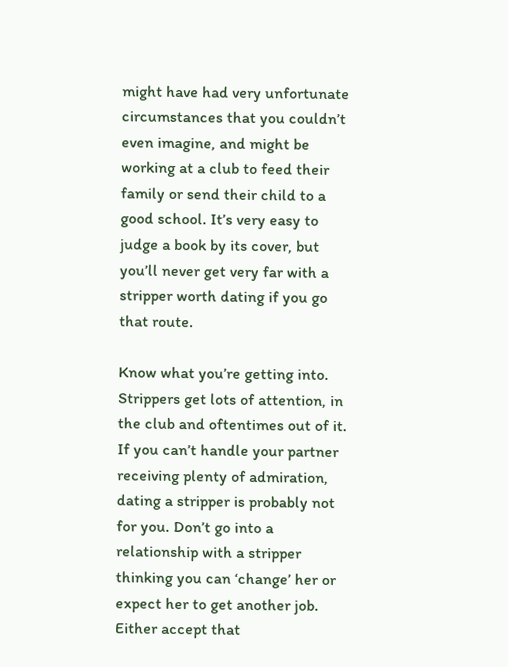might have had very unfortunate circumstances that you couldn’t even imagine, and might be working at a club to feed their family or send their child to a good school. It’s very easy to judge a book by its cover, but you’ll never get very far with a stripper worth dating if you go that route.

Know what you’re getting into. Strippers get lots of attention, in the club and oftentimes out of it. If you can’t handle your partner receiving plenty of admiration, dating a stripper is probably not for you. Don’t go into a relationship with a stripper thinking you can ‘change’ her or expect her to get another job. Either accept that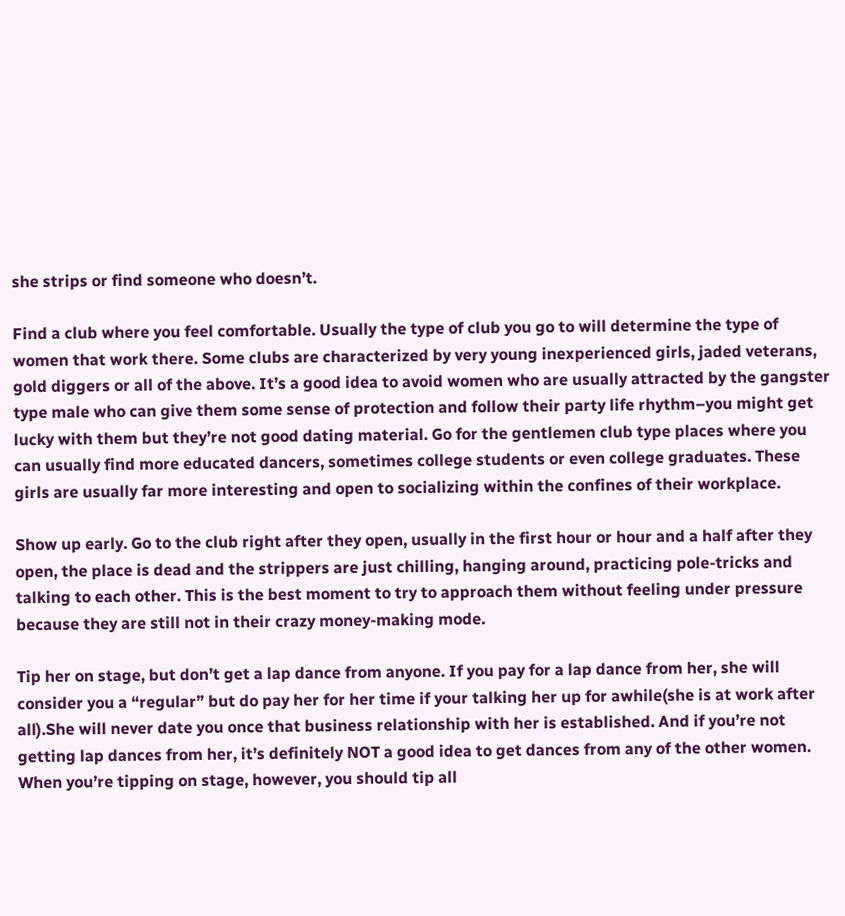she strips or find someone who doesn’t.

Find a club where you feel comfortable. Usually the type of club you go to will determine the type of women that work there. Some clubs are characterized by very young inexperienced girls, jaded veterans, gold diggers or all of the above. It’s a good idea to avoid women who are usually attracted by the gangster type male who can give them some sense of protection and follow their party life rhythm–you might get lucky with them but they’re not good dating material. Go for the gentlemen club type places where you can usually find more educated dancers, sometimes college students or even college graduates. These girls are usually far more interesting and open to socializing within the confines of their workplace.

Show up early. Go to the club right after they open, usually in the first hour or hour and a half after they open, the place is dead and the strippers are just chilling, hanging around, practicing pole-tricks and talking to each other. This is the best moment to try to approach them without feeling under pressure because they are still not in their crazy money-making mode.

Tip her on stage, but don’t get a lap dance from anyone. If you pay for a lap dance from her, she will consider you a “regular” but do pay her for her time if your talking her up for awhile(she is at work after all).She will never date you once that business relationship with her is established. And if you’re not getting lap dances from her, it’s definitely NOT a good idea to get dances from any of the other women. When you’re tipping on stage, however, you should tip all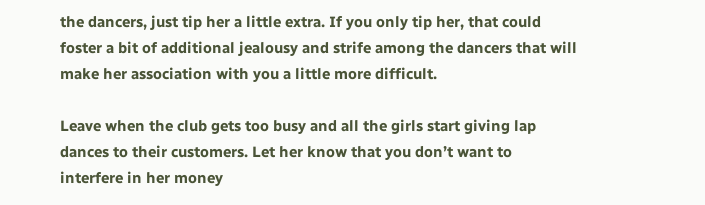the dancers, just tip her a little extra. If you only tip her, that could foster a bit of additional jealousy and strife among the dancers that will make her association with you a little more difficult.

Leave when the club gets too busy and all the girls start giving lap dances to their customers. Let her know that you don’t want to interfere in her money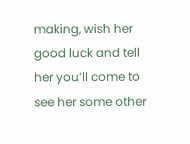making, wish her good luck and tell her you’ll come to see her some other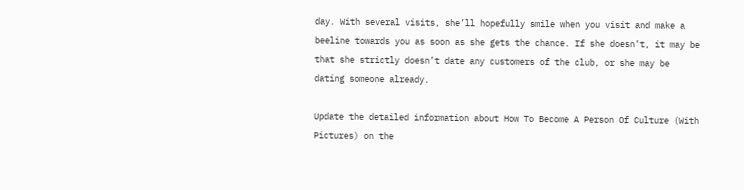day. With several visits, she’ll hopefully smile when you visit and make a beeline towards you as soon as she gets the chance. If she doesn’t, it may be that she strictly doesn’t date any customers of the club, or she may be dating someone already.

Update the detailed information about How To Become A Person Of Culture (With Pictures) on the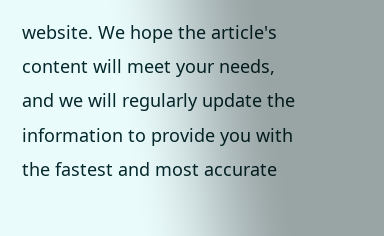website. We hope the article's content will meet your needs, and we will regularly update the information to provide you with the fastest and most accurate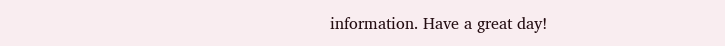information. Have a great day!